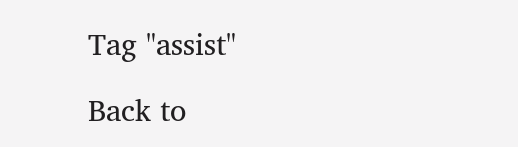Tag "assist"

Back to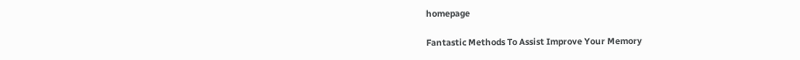homepage

Fantastic Methods To Assist Improve Your Memory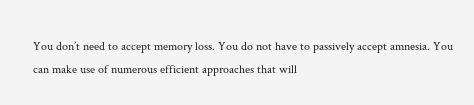You don’t need to accept memory loss. You do not have to passively accept amnesia. You can make use of numerous efficient approaches that will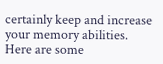certainly keep and increase your memory abilities. Here are some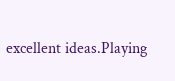excellent ideas.Playing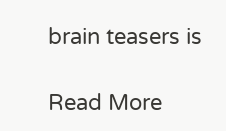brain teasers is

Read More